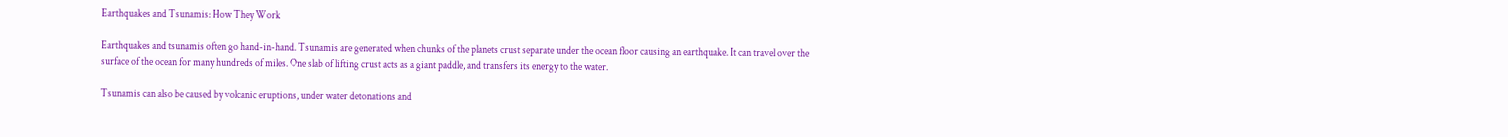Earthquakes and Tsunamis: How They Work

Earthquakes and tsunamis often go hand-in-hand. Tsunamis are generated when chunks of the planets crust separate under the ocean floor causing an earthquake. It can travel over the surface of the ocean for many hundreds of miles. One slab of lifting crust acts as a giant paddle, and transfers its energy to the water.

Tsunamis can also be caused by volcanic eruptions, under water detonations and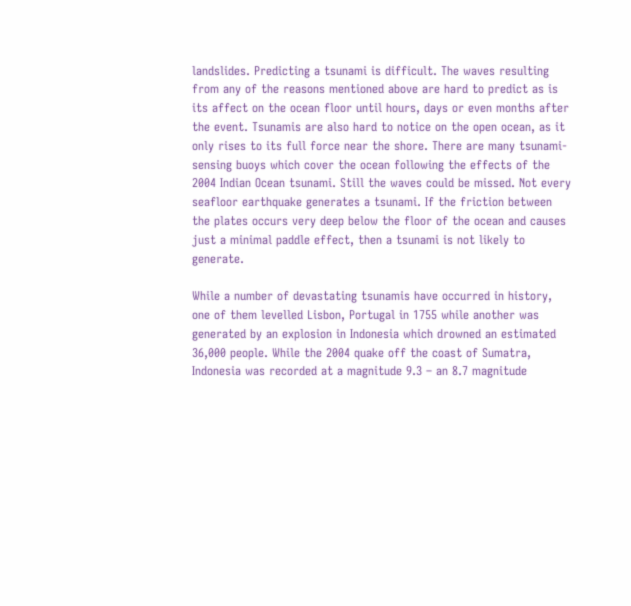landslides. Predicting a tsunami is difficult. The waves resulting from any of the reasons mentioned above are hard to predict as is its affect on the ocean floor until hours, days or even months after the event. Tsunamis are also hard to notice on the open ocean, as it only rises to its full force near the shore. There are many tsunami-sensing buoys which cover the ocean following the effects of the 2004 Indian Ocean tsunami. Still the waves could be missed. Not every seafloor earthquake generates a tsunami. If the friction between the plates occurs very deep below the floor of the ocean and causes just a minimal paddle effect, then a tsunami is not likely to generate.

While a number of devastating tsunamis have occurred in history, one of them levelled Lisbon, Portugal in 1755 while another was generated by an explosion in Indonesia which drowned an estimated 36,000 people. While the 2004 quake off the coast of Sumatra, Indonesia was recorded at a magnitude 9.3 – an 8.7 magnitude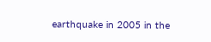earthquake in 2005 in the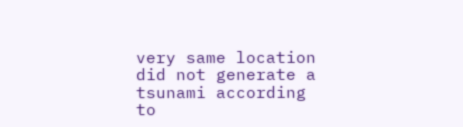very same location did not generate a tsunami according to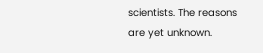scientists. The reasons are yet unknown.